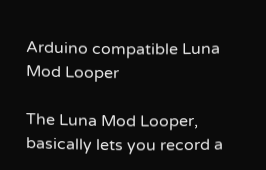Arduino compatible Luna Mod Looper

The Luna Mod Looper, basically lets you record a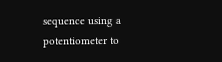sequence using a potentiometer to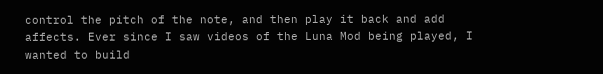control the pitch of the note, and then play it back and add affects. Ever since I saw videos of the Luna Mod being played, I wanted to build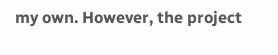my own. However, the project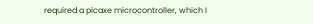required a picaxe microcontroller, which I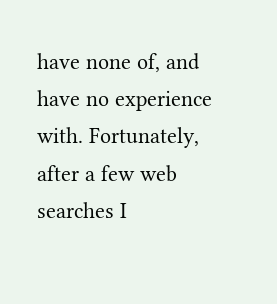have none of, and have no experience with. Fortunately, after a few web searches I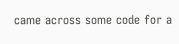came across some code for a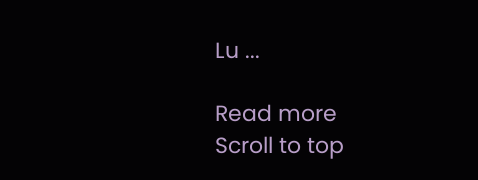Lu ...

Read more
Scroll to top